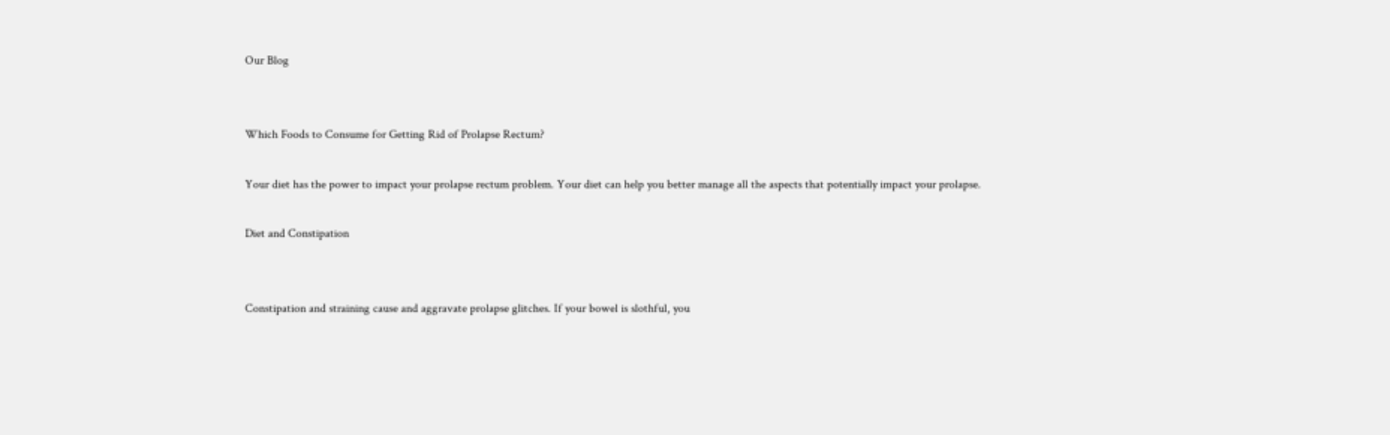Our Blog


Which Foods to Consume for Getting Rid of Prolapse Rectum?

Your diet has the power to impact your prolapse rectum problem. Your diet can help you better manage all the aspects that potentially impact your prolapse.

Diet and Constipation


Constipation and straining cause and aggravate prolapse glitches. If your bowel is slothful, you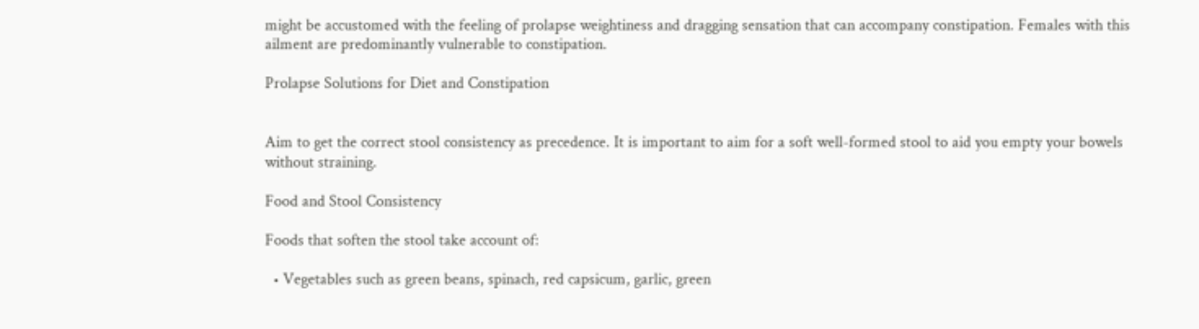might be accustomed with the feeling of prolapse weightiness and dragging sensation that can accompany constipation. Females with this ailment are predominantly vulnerable to constipation.

Prolapse Solutions for Diet and Constipation


Aim to get the correct stool consistency as precedence. It is important to aim for a soft well-formed stool to aid you empty your bowels without straining.

Food and Stool Consistency

Foods that soften the stool take account of:

  • Vegetables such as green beans, spinach, red capsicum, garlic, green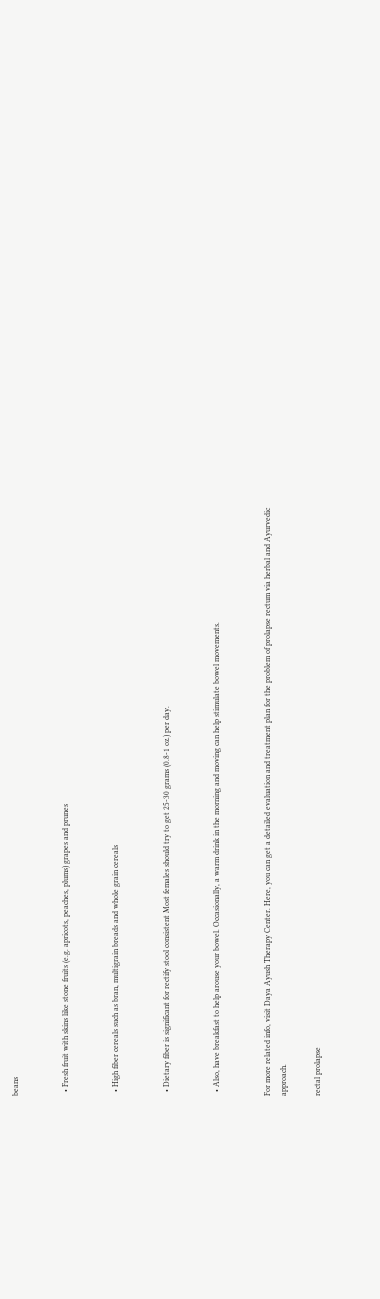beans


  • Fresh fruit with skins like stone fruits (e.g. apricots, peaches, plums) grapes and prunes


  • High fiber cereals such as bran, multigrain breads and whole grain cereals


  • Dietary fiber is significant for rectify stool consistent Most females should try to get 25-30 grams (0.8-1 oz.) per day.


  • Also, have breakfast to help arouse your bowel. Occasionally, a warm drink in the morning and moving can help stimulate bowel movements.


For more related info, visit Daya Ayush Therapy Center. Here, you can get a detailed evaluation and treatment plan for the problem of prolapse rectum via herbal and Ayurvedic approach.

rectal prolapse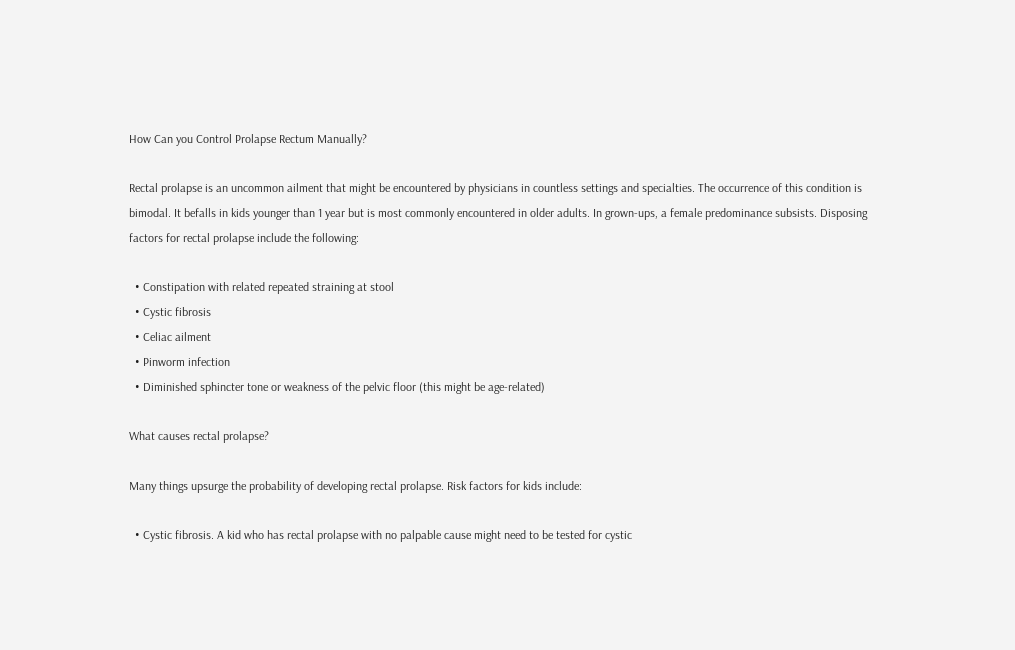How Can you Control Prolapse Rectum Manually?

Rectal prolapse is an uncommon ailment that might be encountered by physicians in countless settings and specialties. The occurrence of this condition is bimodal. It befalls in kids younger than 1 year but is most commonly encountered in older adults. In grown-ups, a female predominance subsists. Disposing factors for rectal prolapse include the following:

  • Constipation with related repeated straining at stool
  • Cystic fibrosis
  • Celiac ailment
  • Pinworm infection
  • Diminished sphincter tone or weakness of the pelvic floor (this might be age-related)

What causes rectal prolapse?

Many things upsurge the probability of developing rectal prolapse. Risk factors for kids include:

  • Cystic fibrosis. A kid who has rectal prolapse with no palpable cause might need to be tested for cystic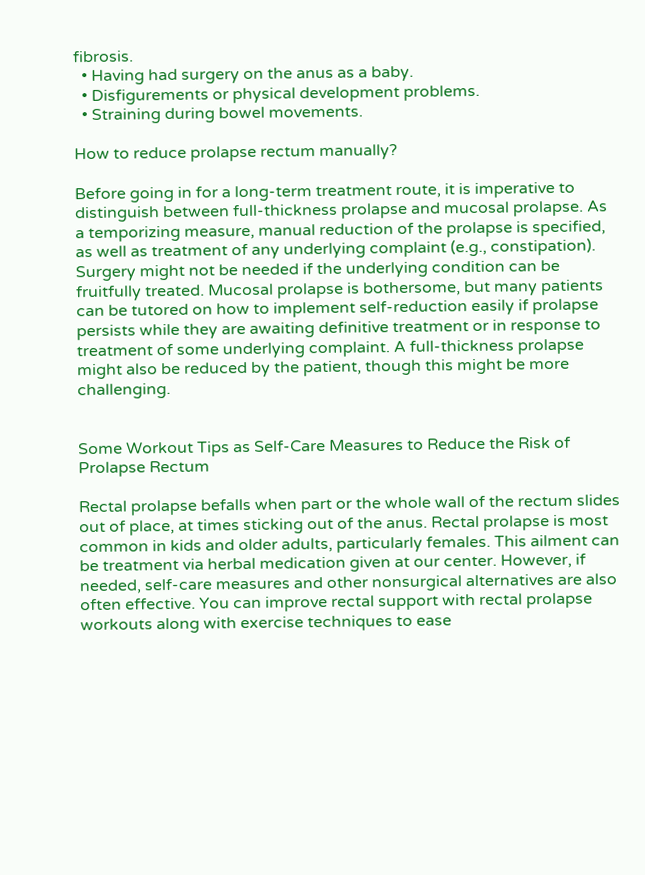fibrosis.
  • Having had surgery on the anus as a baby.
  • Disfigurements or physical development problems.
  • Straining during bowel movements.

How to reduce prolapse rectum manually?

Before going in for a long-term treatment route, it is imperative to distinguish between full-thickness prolapse and mucosal prolapse. As a temporizing measure, manual reduction of the prolapse is specified, as well as treatment of any underlying complaint (e.g., constipation). Surgery might not be needed if the underlying condition can be fruitfully treated. Mucosal prolapse is bothersome, but many patients can be tutored on how to implement self-reduction easily if prolapse persists while they are awaiting definitive treatment or in response to treatment of some underlying complaint. A full-thickness prolapse might also be reduced by the patient, though this might be more challenging.


Some Workout Tips as Self-Care Measures to Reduce the Risk of Prolapse Rectum

Rectal prolapse befalls when part or the whole wall of the rectum slides out of place, at times sticking out of the anus. Rectal prolapse is most common in kids and older adults, particularly females. This ailment can be treatment via herbal medication given at our center. However, if needed, self-care measures and other nonsurgical alternatives are also often effective. You can improve rectal support with rectal prolapse workouts along with exercise techniques to ease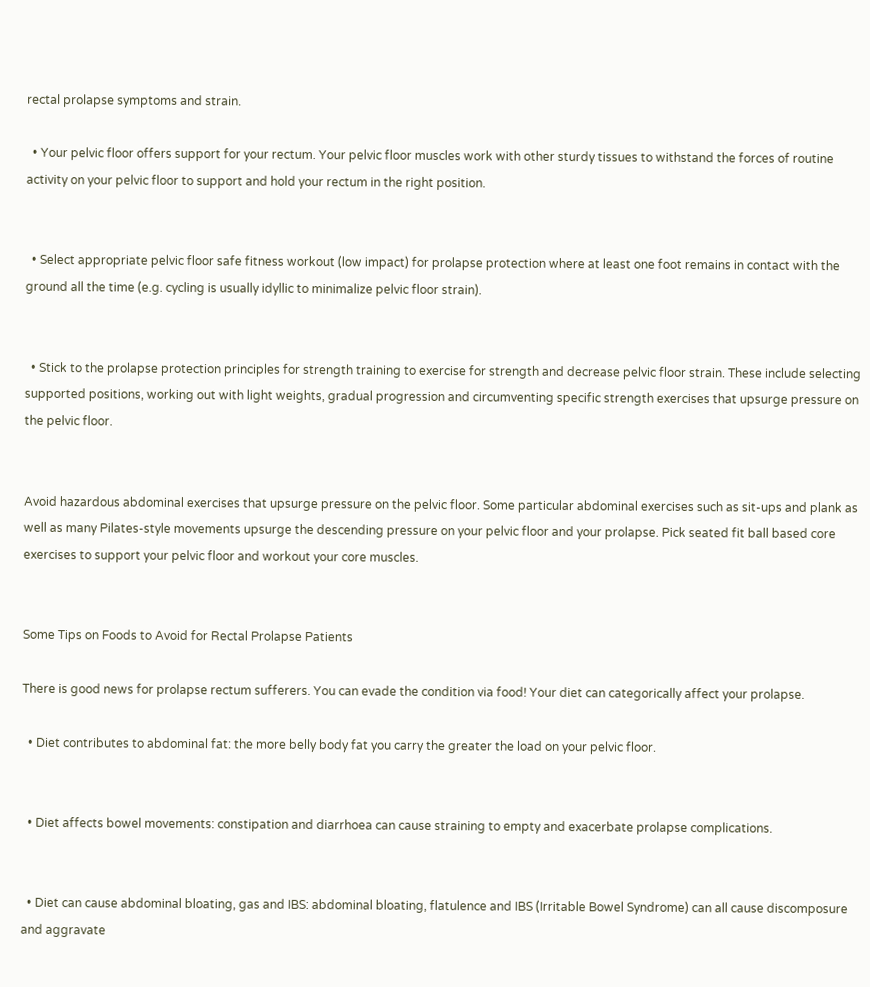rectal prolapse symptoms and strain.

  • Your pelvic floor offers support for your rectum. Your pelvic floor muscles work with other sturdy tissues to withstand the forces of routine activity on your pelvic floor to support and hold your rectum in the right position.


  • Select appropriate pelvic floor safe fitness workout (low impact) for prolapse protection where at least one foot remains in contact with the ground all the time (e.g. cycling is usually idyllic to minimalize pelvic floor strain).


  • Stick to the prolapse protection principles for strength training to exercise for strength and decrease pelvic floor strain. These include selecting supported positions, working out with light weights, gradual progression and circumventing specific strength exercises that upsurge pressure on the pelvic floor.


Avoid hazardous abdominal exercises that upsurge pressure on the pelvic floor. Some particular abdominal exercises such as sit-ups and plank as well as many Pilates-style movements upsurge the descending pressure on your pelvic floor and your prolapse. Pick seated fit ball based core exercises to support your pelvic floor and workout your core muscles.


Some Tips on Foods to Avoid for Rectal Prolapse Patients

There is good news for prolapse rectum sufferers. You can evade the condition via food! Your diet can categorically affect your prolapse.

  • Diet contributes to abdominal fat: the more belly body fat you carry the greater the load on your pelvic floor.


  • Diet affects bowel movements: constipation and diarrhoea can cause straining to empty and exacerbate prolapse complications.


  • Diet can cause abdominal bloating, gas and IBS: abdominal bloating, flatulence and IBS (Irritable Bowel Syndrome) can all cause discomposure and aggravate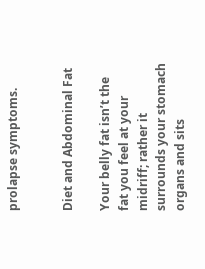prolapse symptoms.


Diet and Abdominal Fat

Your belly fat isn’t the fat you feel at your midriff; rather it surrounds your stomach organs and sits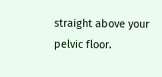straight above your pelvic floor.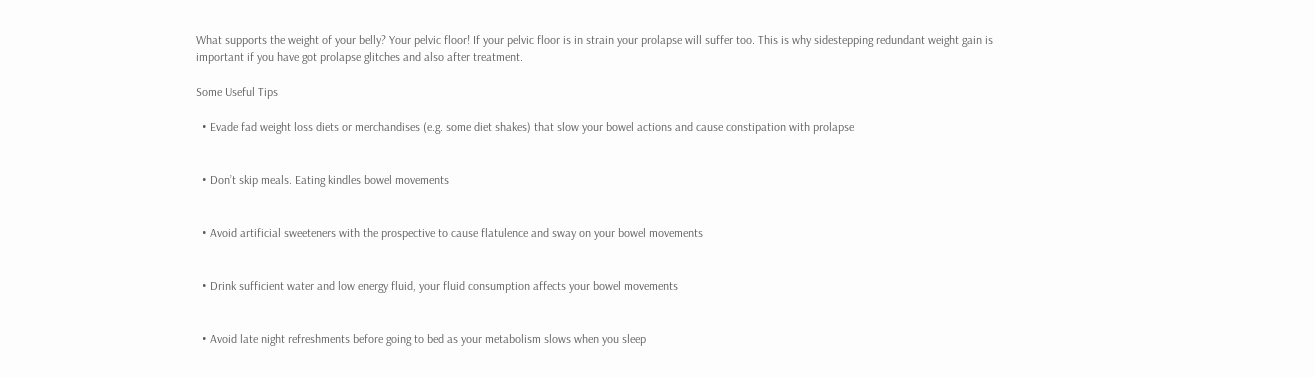What supports the weight of your belly? Your pelvic floor! If your pelvic floor is in strain your prolapse will suffer too. This is why sidestepping redundant weight gain is important if you have got prolapse glitches and also after treatment.

Some Useful Tips

  • Evade fad weight loss diets or merchandises (e.g. some diet shakes) that slow your bowel actions and cause constipation with prolapse


  • Don’t skip meals. Eating kindles bowel movements


  • Avoid artificial sweeteners with the prospective to cause flatulence and sway on your bowel movements


  • Drink sufficient water and low energy fluid, your fluid consumption affects your bowel movements


  • Avoid late night refreshments before going to bed as your metabolism slows when you sleep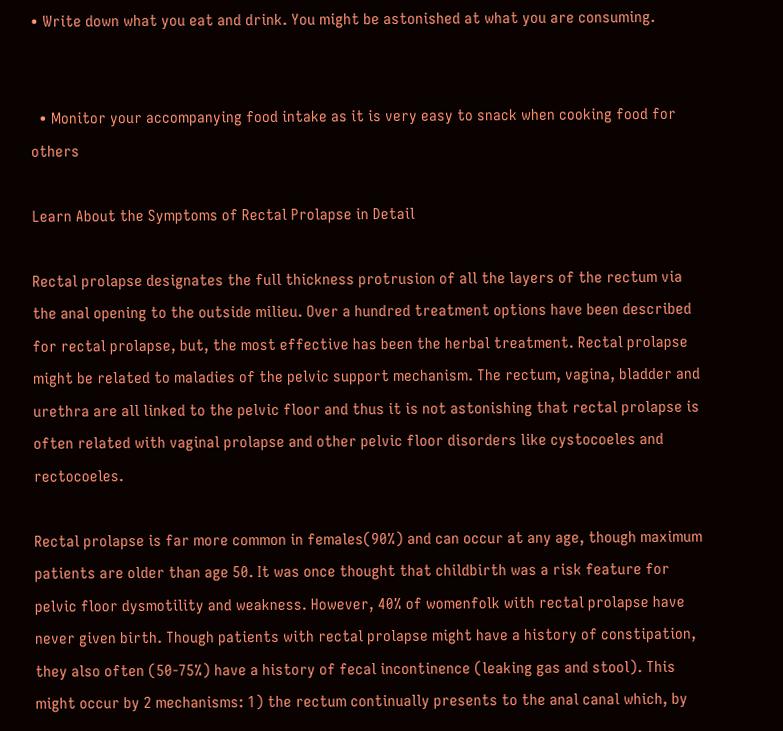• Write down what you eat and drink. You might be astonished at what you are consuming.


  • Monitor your accompanying food intake as it is very easy to snack when cooking food for others

Learn About the Symptoms of Rectal Prolapse in Detail

Rectal prolapse designates the full thickness protrusion of all the layers of the rectum via the anal opening to the outside milieu. Over a hundred treatment options have been described for rectal prolapse, but, the most effective has been the herbal treatment. Rectal prolapse might be related to maladies of the pelvic support mechanism. The rectum, vagina, bladder and urethra are all linked to the pelvic floor and thus it is not astonishing that rectal prolapse is often related with vaginal prolapse and other pelvic floor disorders like cystocoeles and rectocoeles.

Rectal prolapse is far more common in females(90%) and can occur at any age, though maximum patients are older than age 50. It was once thought that childbirth was a risk feature for pelvic floor dysmotility and weakness. However, 40% of womenfolk with rectal prolapse have never given birth. Though patients with rectal prolapse might have a history of constipation, they also often (50-75%) have a history of fecal incontinence (leaking gas and stool). This might occur by 2 mechanisms: 1) the rectum continually presents to the anal canal which, by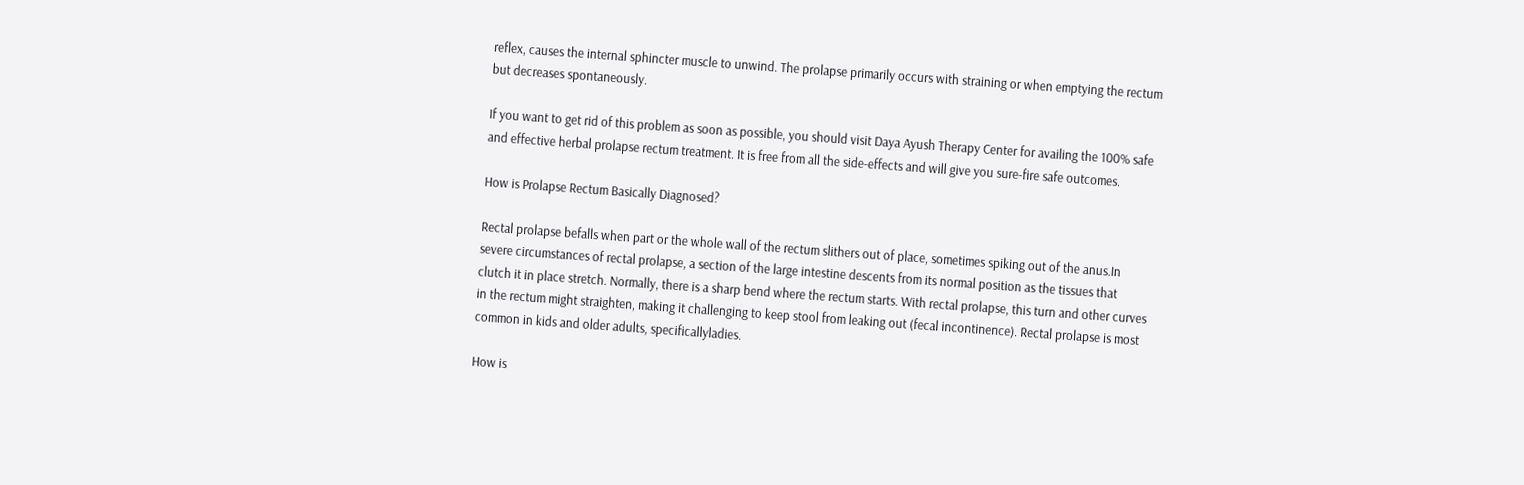reflex, causes the internal sphincter muscle to unwind. The prolapse primarily occurs with straining or when emptying the rectum but decreases spontaneously.

If you want to get rid of this problem as soon as possible, you should visit Daya Ayush Therapy Center for availing the 100% safe and effective herbal prolapse rectum treatment. It is free from all the side-effects and will give you sure-fire safe outcomes.

How is Prolapse Rectum Basically Diagnosed?

Rectal prolapse befalls when part or the whole wall of the rectum slithers out of place, sometimes spiking out of the anus.In severe circumstances of rectal prolapse, a section of the large intestine descents from its normal position as the tissues that clutch it in place stretch. Normally, there is a sharp bend where the rectum starts. With rectal prolapse, this turn and other curves in the rectum might straighten, making it challenging to keep stool from leaking out (fecal incontinence). Rectal prolapse is most common in kids and older adults, specificallyladies.

How is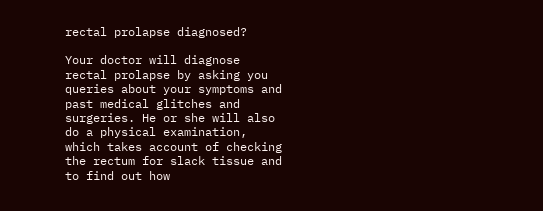rectal prolapse diagnosed?

Your doctor will diagnose rectal prolapse by asking you queries about your symptoms and past medical glitches and surgeries. He or she will also do a physical examination, which takes account of checking the rectum for slack tissue and to find out how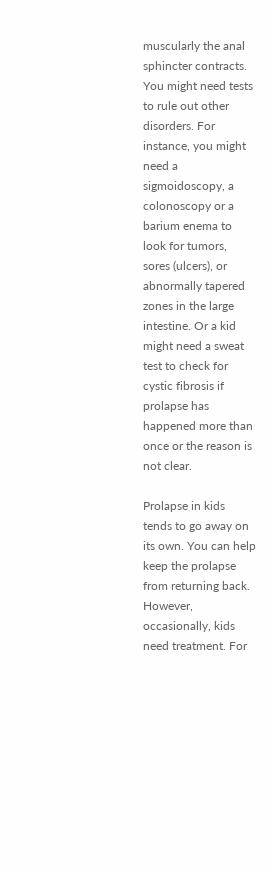muscularly the anal sphincter contracts. You might need tests to rule out other disorders. For instance, you might need a sigmoidoscopy, a colonoscopy or a barium enema to look for tumors, sores (ulcers), or abnormally tapered zones in the large intestine. Or a kid might need a sweat test to check for cystic fibrosis if prolapse has happened more than once or the reason is not clear.

Prolapse in kids tends to go away on its own. You can help keep the prolapse from returning back. However, occasionally, kids need treatment. For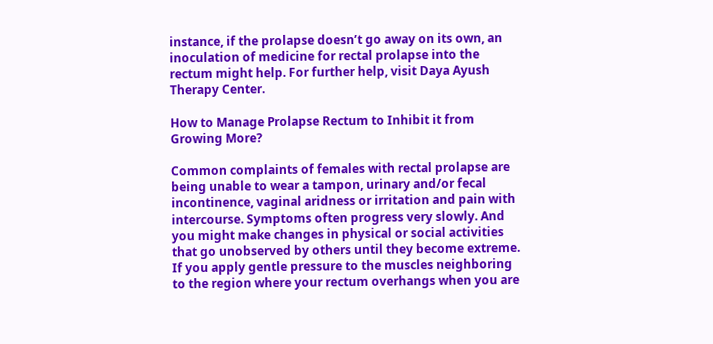instance, if the prolapse doesn’t go away on its own, an inoculation of medicine for rectal prolapse into the rectum might help. For further help, visit Daya Ayush Therapy Center.

How to Manage Prolapse Rectum to Inhibit it from Growing More?

Common complaints of females with rectal prolapse are being unable to wear a tampon, urinary and/or fecal incontinence, vaginal aridness or irritation and pain with intercourse. Symptoms often progress very slowly. And you might make changes in physical or social activities that go unobserved by others until they become extreme. If you apply gentle pressure to the muscles neighboring to the region where your rectum overhangs when you are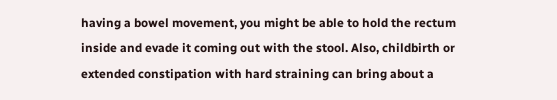having a bowel movement, you might be able to hold the rectum inside and evade it coming out with the stool. Also, childbirth or extended constipation with hard straining can bring about a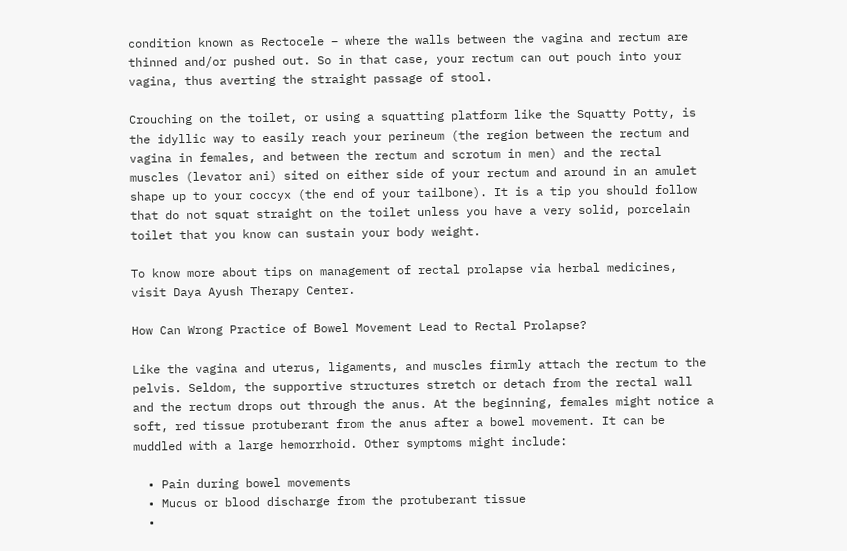condition known as Rectocele – where the walls between the vagina and rectum are thinned and/or pushed out. So in that case, your rectum can out pouch into your vagina, thus averting the straight passage of stool.

Crouching on the toilet, or using a squatting platform like the Squatty Potty, is the idyllic way to easily reach your perineum (the region between the rectum and vagina in females, and between the rectum and scrotum in men) and the rectal muscles (levator ani) sited on either side of your rectum and around in an amulet shape up to your coccyx (the end of your tailbone). It is a tip you should follow that do not squat straight on the toilet unless you have a very solid, porcelain toilet that you know can sustain your body weight.

To know more about tips on management of rectal prolapse via herbal medicines, visit Daya Ayush Therapy Center.

How Can Wrong Practice of Bowel Movement Lead to Rectal Prolapse?

Like the vagina and uterus, ligaments, and muscles firmly attach the rectum to the pelvis. Seldom, the supportive structures stretch or detach from the rectal wall and the rectum drops out through the anus. At the beginning, females might notice a soft, red tissue protuberant from the anus after a bowel movement. It can be muddled with a large hemorrhoid. Other symptoms might include:

  • Pain during bowel movements
  • Mucus or blood discharge from the protuberant tissue
  •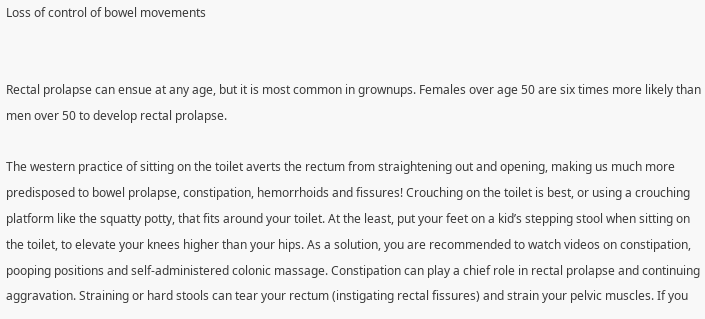Loss of control of bowel movements


Rectal prolapse can ensue at any age, but it is most common in grownups. Females over age 50 are six times more likely than men over 50 to develop rectal prolapse.

The western practice of sitting on the toilet averts the rectum from straightening out and opening, making us much more predisposed to bowel prolapse, constipation, hemorrhoids and fissures! Crouching on the toilet is best, or using a crouching platform like the squatty potty, that fits around your toilet. At the least, put your feet on a kid’s stepping stool when sitting on the toilet, to elevate your knees higher than your hips. As a solution, you are recommended to watch videos on constipation, pooping positions and self-administered colonic massage. Constipation can play a chief role in rectal prolapse and continuing aggravation. Straining or hard stools can tear your rectum (instigating rectal fissures) and strain your pelvic muscles. If you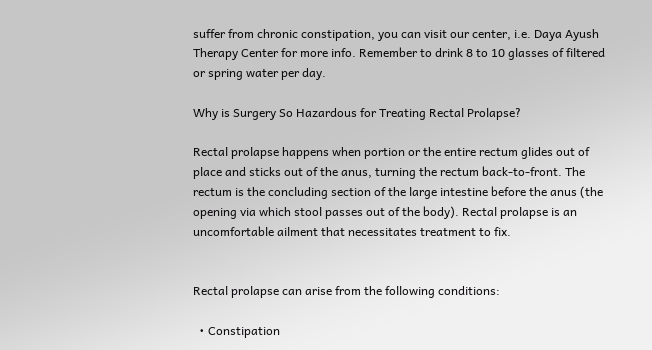suffer from chronic constipation, you can visit our center, i.e. Daya Ayush Therapy Center for more info. Remember to drink 8 to 10 glasses of filtered or spring water per day.

Why is Surgery So Hazardous for Treating Rectal Prolapse?

Rectal prolapse happens when portion or the entire rectum glides out of place and sticks out of the anus, turning the rectum back-to-front. The rectum is the concluding section of the large intestine before the anus (the opening via which stool passes out of the body). Rectal prolapse is an uncomfortable ailment that necessitates treatment to fix.


Rectal prolapse can arise from the following conditions:

  • Constipation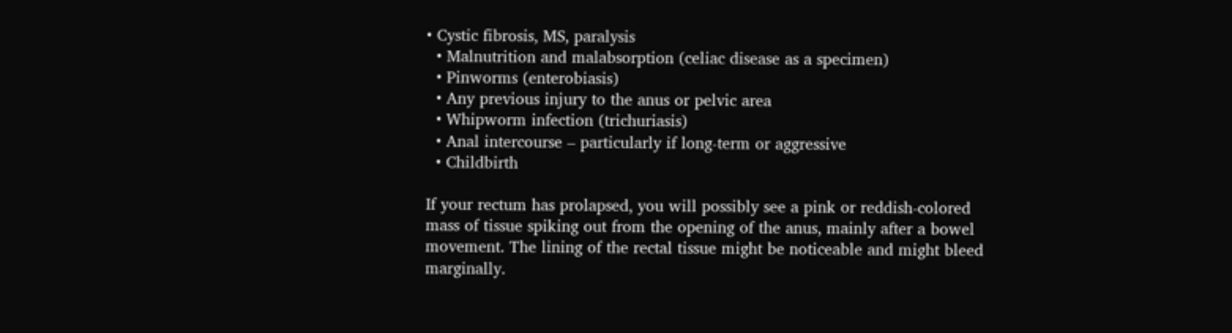• Cystic fibrosis, MS, paralysis
  • Malnutrition and malabsorption (celiac disease as a specimen)
  • Pinworms (enterobiasis)
  • Any previous injury to the anus or pelvic area
  • Whipworm infection (trichuriasis)
  • Anal intercourse – particularly if long-term or aggressive
  • Childbirth

If your rectum has prolapsed, you will possibly see a pink or reddish-colored mass of tissue spiking out from the opening of the anus, mainly after a bowel movement. The lining of the rectal tissue might be noticeable and might bleed marginally.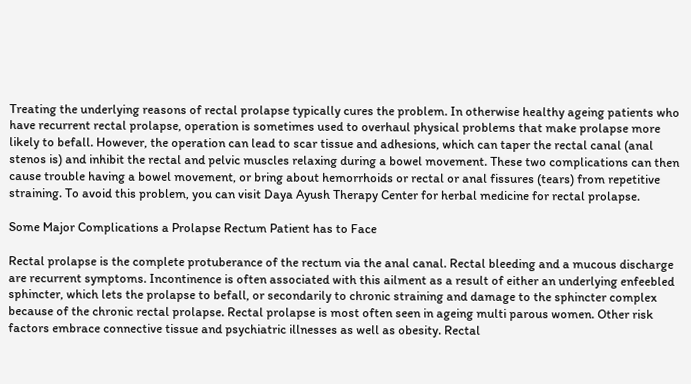Treating the underlying reasons of rectal prolapse typically cures the problem. In otherwise healthy ageing patients who have recurrent rectal prolapse, operation is sometimes used to overhaul physical problems that make prolapse more likely to befall. However, the operation can lead to scar tissue and adhesions, which can taper the rectal canal (anal stenos is) and inhibit the rectal and pelvic muscles relaxing during a bowel movement. These two complications can then cause trouble having a bowel movement, or bring about hemorrhoids or rectal or anal fissures (tears) from repetitive straining. To avoid this problem, you can visit Daya Ayush Therapy Center for herbal medicine for rectal prolapse.

Some Major Complications a Prolapse Rectum Patient has to Face

Rectal prolapse is the complete protuberance of the rectum via the anal canal. Rectal bleeding and a mucous discharge are recurrent symptoms. Incontinence is often associated with this ailment as a result of either an underlying enfeebled sphincter, which lets the prolapse to befall, or secondarily to chronic straining and damage to the sphincter complex because of the chronic rectal prolapse. Rectal prolapse is most often seen in ageing multi parous women. Other risk factors embrace connective tissue and psychiatric illnesses as well as obesity. Rectal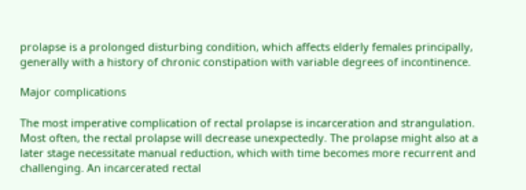prolapse is a prolonged disturbing condition, which affects elderly females principally, generally with a history of chronic constipation with variable degrees of incontinence.

Major complications

The most imperative complication of rectal prolapse is incarceration and strangulation. Most often, the rectal prolapse will decrease unexpectedly. The prolapse might also at a later stage necessitate manual reduction, which with time becomes more recurrent and challenging. An incarcerated rectal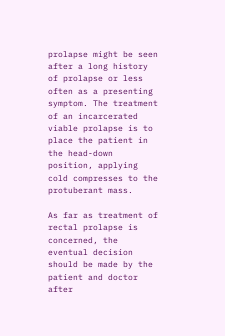prolapse might be seen after a long history of prolapse or less often as a presenting symptom. The treatment of an incarcerated viable prolapse is to place the patient in the head-down position, applying cold compresses to the protuberant mass.

As far as treatment of rectal prolapse is concerned, the eventual decision should be made by the patient and doctor after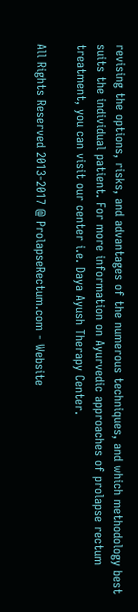revising the options, risks, and advantages of the numerous techniques, and which methodology best suits the individual patient. For more information on Ayurvedic approaches of prolapse rectum treatment, you can visit our center i.e. Daya Ayush Therapy Center.

All Rights Reserved 2013-2017 @ ProlapseRectum.com - Website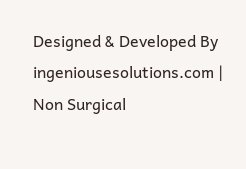Designed & Developed By ingeniousesolutions.com | Non Surgical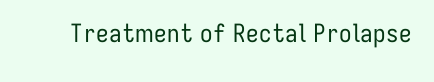Treatment of Rectal Prolapse